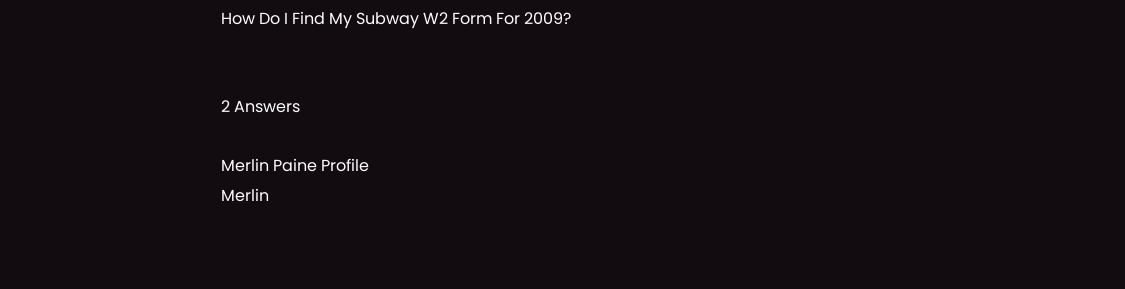How Do I Find My Subway W2 Form For 2009?


2 Answers

Merlin Paine Profile
Merlin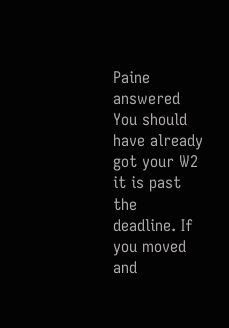Paine answered
You should have already got your W2 it is past the deadline. If you moved and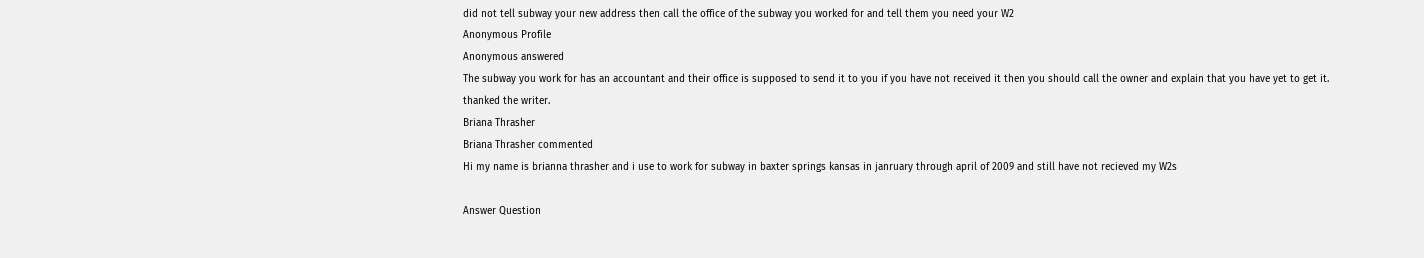did not tell subway your new address then call the office of the subway you worked for and tell them you need your W2
Anonymous Profile
Anonymous answered
The subway you work for has an accountant and their office is supposed to send it to you if you have not received it then you should call the owner and explain that you have yet to get it.
thanked the writer.
Briana Thrasher
Briana Thrasher commented
Hi my name is brianna thrasher and i use to work for subway in baxter springs kansas in janruary through april of 2009 and still have not recieved my W2s

Answer Question